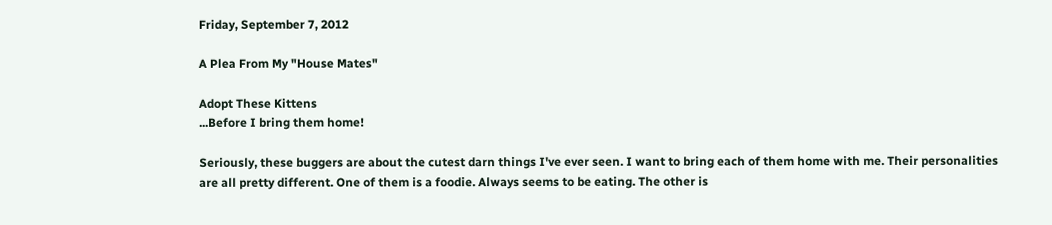Friday, September 7, 2012

A Plea From My "House Mates"

Adopt These Kittens
...Before I bring them home!

Seriously, these buggers are about the cutest darn things I've ever seen. I want to bring each of them home with me. Their personalities are all pretty different. One of them is a foodie. Always seems to be eating. The other is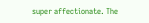super affectionate. The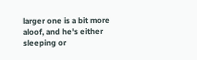larger one is a bit more aloof, and he's either sleeping or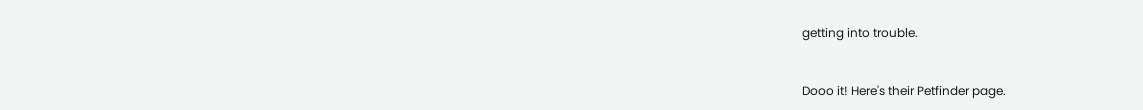getting into trouble.


Dooo it! Here's their Petfinder page.